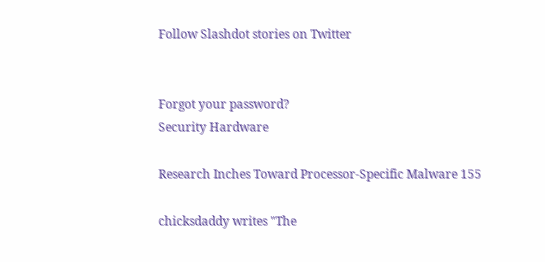Follow Slashdot stories on Twitter


Forgot your password?
Security Hardware

Research Inches Toward Processor-Specific Malware 155

chicksdaddy writes "The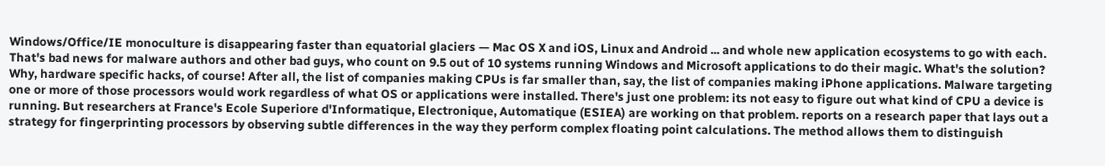Windows/Office/IE monoculture is disappearing faster than equatorial glaciers — Mac OS X and iOS, Linux and Android ... and whole new application ecosystems to go with each. That's bad news for malware authors and other bad guys, who count on 9.5 out of 10 systems running Windows and Microsoft applications to do their magic. What's the solution? Why, hardware specific hacks, of course! After all, the list of companies making CPUs is far smaller than, say, the list of companies making iPhone applications. Malware targeting one or more of those processors would work regardless of what OS or applications were installed. There's just one problem: its not easy to figure out what kind of CPU a device is running. But researchers at France's Ecole Superiore d'Informatique, Electronique, Automatique (ESIEA) are working on that problem. reports on a research paper that lays out a strategy for fingerprinting processors by observing subtle differences in the way they perform complex floating point calculations. The method allows them to distinguish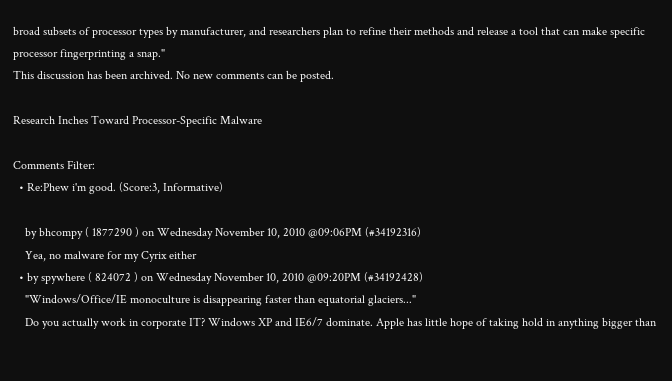broad subsets of processor types by manufacturer, and researchers plan to refine their methods and release a tool that can make specific processor fingerprinting a snap."
This discussion has been archived. No new comments can be posted.

Research Inches Toward Processor-Specific Malware

Comments Filter:
  • Re:Phew i'm good. (Score:3, Informative)

    by bhcompy ( 1877290 ) on Wednesday November 10, 2010 @09:06PM (#34192316)
    Yea, no malware for my Cyrix either
  • by spywhere ( 824072 ) on Wednesday November 10, 2010 @09:20PM (#34192428)
    "Windows/Office/IE monoculture is disappearing faster than equatorial glaciers..."
    Do you actually work in corporate IT? Windows XP and IE6/7 dominate. Apple has little hope of taking hold in anything bigger than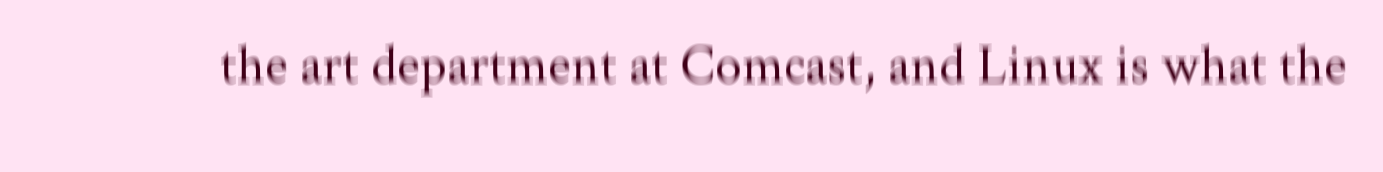the art department at Comcast, and Linux is what the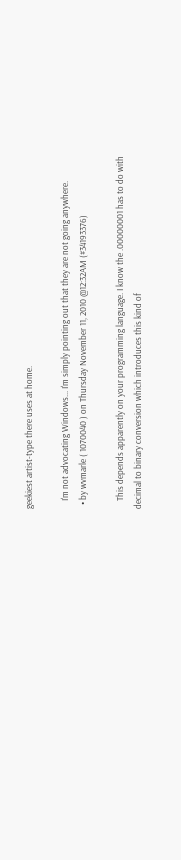geekiest artist-type there uses at home.

    I'm not advocating Windows... I'm simply pointing out that they are not going anywhere.
  • by wvmarle ( 1070040 ) on Thursday November 11, 2010 @12:32AM (#34193376)

    This depends apparently on your programming language. I know the .00000001 has to do with decimal to binary conversion which introduces this kind of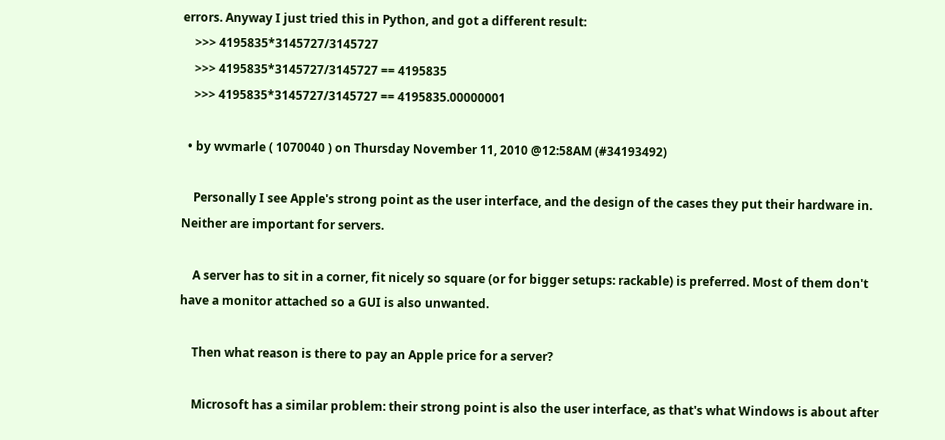errors. Anyway I just tried this in Python, and got a different result:
    >>> 4195835*3145727/3145727
    >>> 4195835*3145727/3145727 == 4195835
    >>> 4195835*3145727/3145727 == 4195835.00000001

  • by wvmarle ( 1070040 ) on Thursday November 11, 2010 @12:58AM (#34193492)

    Personally I see Apple's strong point as the user interface, and the design of the cases they put their hardware in. Neither are important for servers.

    A server has to sit in a corner, fit nicely so square (or for bigger setups: rackable) is preferred. Most of them don't have a monitor attached so a GUI is also unwanted.

    Then what reason is there to pay an Apple price for a server?

    Microsoft has a similar problem: their strong point is also the user interface, as that's what Windows is about after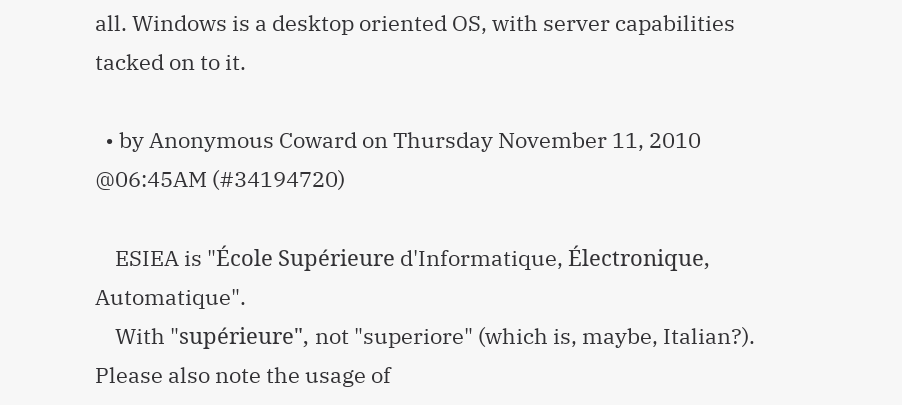all. Windows is a desktop oriented OS, with server capabilities tacked on to it.

  • by Anonymous Coward on Thursday November 11, 2010 @06:45AM (#34194720)

    ESIEA is "École Supérieure d'Informatique, Électronique, Automatique".
    With "supérieure", not "superiore" (which is, maybe, Italian?). Please also note the usage of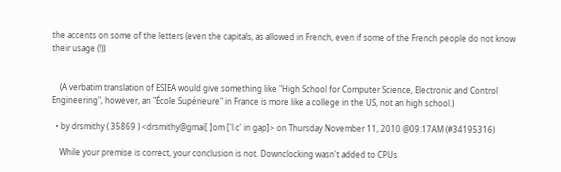the accents on some of the letters (even the capitals, as allowed in French, even if some of the French people do not know their usage (!))


    (A verbatim translation of ESIEA would give something like "High School for Computer Science, Electronic and Control Engineering", however, an "École Supérieure" in France is more like a college in the US, not an high school.)

  • by drsmithy ( 35869 ) <drsmithy@gmai[ ]om ['l.c' in gap]> on Thursday November 11, 2010 @09:17AM (#34195316)

    While your premise is correct, your conclusion is not. Downclocking wasn't added to CPUs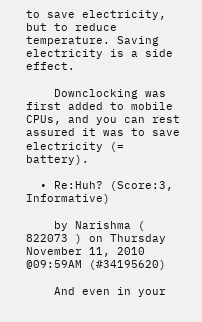to save electricity, but to reduce temperature. Saving electricity is a side effect.

    Downclocking was first added to mobile CPUs, and you can rest assured it was to save electricity (= battery).

  • Re:Huh? (Score:3, Informative)

    by Narishma ( 822073 ) on Thursday November 11, 2010 @09:59AM (#34195620)

    And even in your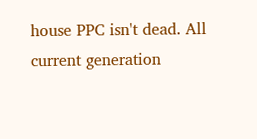house PPC isn't dead. All current generation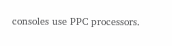consoles use PPC processors.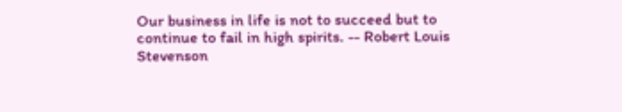Our business in life is not to succeed but to continue to fail in high spirits. -- Robert Louis Stevenson